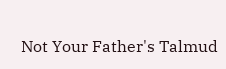Not Your Father's Talmud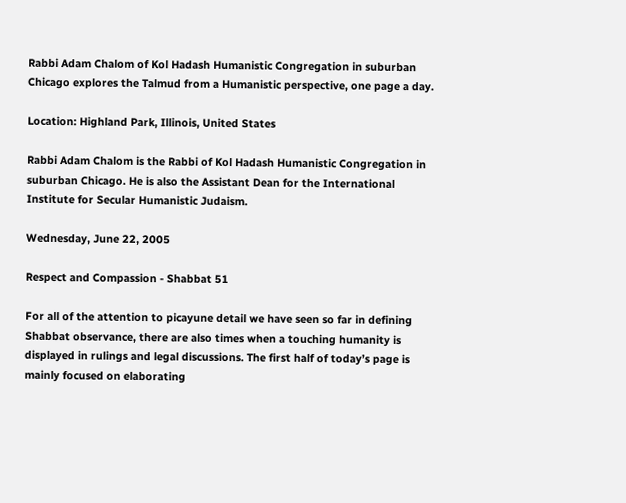Rabbi Adam Chalom of Kol Hadash Humanistic Congregation in suburban Chicago explores the Talmud from a Humanistic perspective, one page a day.

Location: Highland Park, Illinois, United States

Rabbi Adam Chalom is the Rabbi of Kol Hadash Humanistic Congregation in suburban Chicago. He is also the Assistant Dean for the International Institute for Secular Humanistic Judaism.

Wednesday, June 22, 2005

Respect and Compassion - Shabbat 51

For all of the attention to picayune detail we have seen so far in defining Shabbat observance, there are also times when a touching humanity is displayed in rulings and legal discussions. The first half of today’s page is mainly focused on elaborating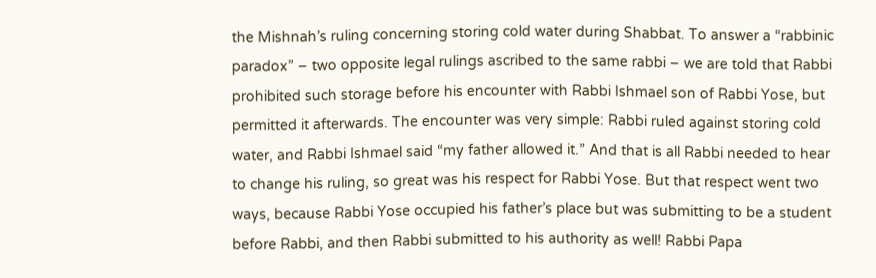the Mishnah’s ruling concerning storing cold water during Shabbat. To answer a “rabbinic paradox” – two opposite legal rulings ascribed to the same rabbi – we are told that Rabbi prohibited such storage before his encounter with Rabbi Ishmael son of Rabbi Yose, but permitted it afterwards. The encounter was very simple: Rabbi ruled against storing cold water, and Rabbi Ishmael said “my father allowed it.” And that is all Rabbi needed to hear to change his ruling, so great was his respect for Rabbi Yose. But that respect went two ways, because Rabbi Yose occupied his father’s place but was submitting to be a student before Rabbi, and then Rabbi submitted to his authority as well! Rabbi Papa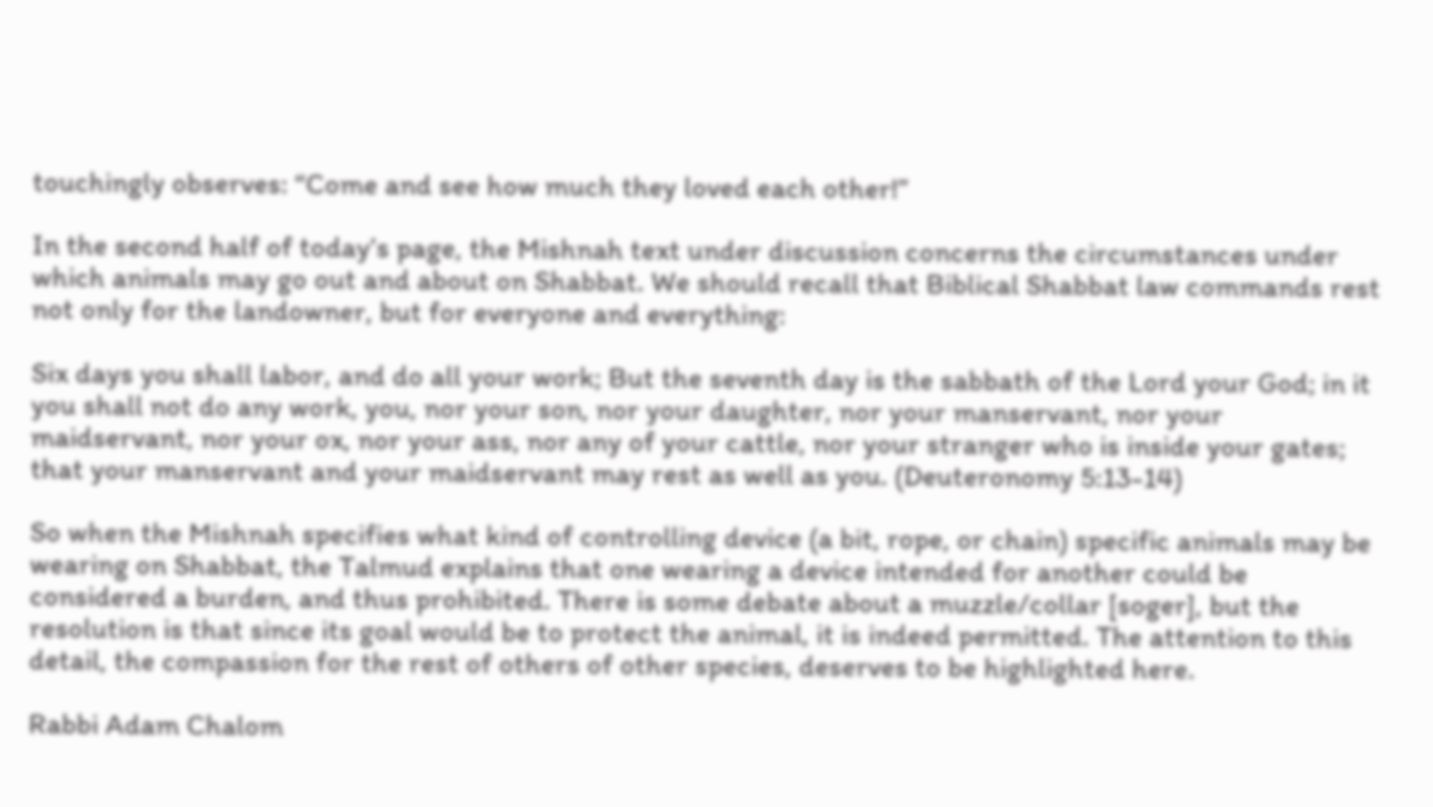touchingly observes: “Come and see how much they loved each other!”

In the second half of today’s page, the Mishnah text under discussion concerns the circumstances under which animals may go out and about on Shabbat. We should recall that Biblical Shabbat law commands rest not only for the landowner, but for everyone and everything:

Six days you shall labor, and do all your work; But the seventh day is the sabbath of the Lord your God; in it you shall not do any work, you, nor your son, nor your daughter, nor your manservant, nor your maidservant, nor your ox, nor your ass, nor any of your cattle, nor your stranger who is inside your gates; that your manservant and your maidservant may rest as well as you. (Deuteronomy 5:13-14)

So when the Mishnah specifies what kind of controlling device (a bit, rope, or chain) specific animals may be wearing on Shabbat, the Talmud explains that one wearing a device intended for another could be considered a burden, and thus prohibited. There is some debate about a muzzle/collar [soger], but the resolution is that since its goal would be to protect the animal, it is indeed permitted. The attention to this detail, the compassion for the rest of others of other species, deserves to be highlighted here.

Rabbi Adam Chalom